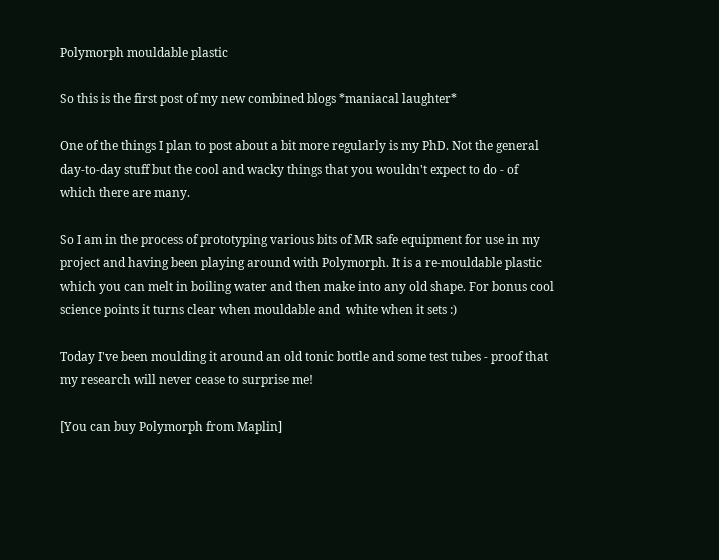Polymorph mouldable plastic

So this is the first post of my new combined blogs *maniacal laughter*

One of the things I plan to post about a bit more regularly is my PhD. Not the general day-to-day stuff but the cool and wacky things that you wouldn't expect to do - of which there are many.

So I am in the process of prototyping various bits of MR safe equipment for use in my project and having been playing around with Polymorph. It is a re-mouldable plastic which you can melt in boiling water and then make into any old shape. For bonus cool science points it turns clear when mouldable and  white when it sets :)

Today I've been moulding it around an old tonic bottle and some test tubes - proof that my research will never cease to surprise me!

[You can buy Polymorph from Maplin]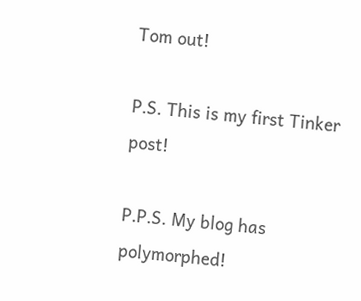Tom out!

P.S. This is my first Tinker post!

P.P.S. My blog has polymorphed!